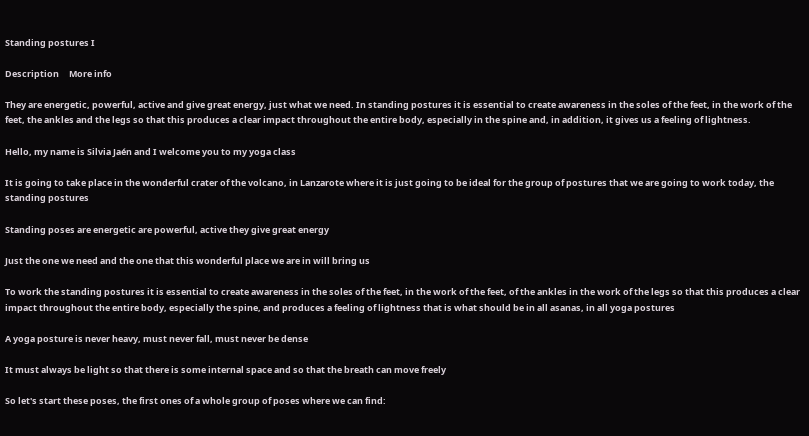Standing postures I

Description     More info

They are energetic, powerful, active and give great energy, just what we need. In standing postures it is essential to create awareness in the soles of the feet, in the work of the feet, the ankles and the legs so that this produces a clear impact throughout the entire body, especially in the spine and, in addition, it gives us a feeling of lightness.

Hello, my name is Silvia Jaén and I welcome you to my yoga class

It is going to take place in the wonderful crater of the volcano, in Lanzarote where it is just going to be ideal for the group of postures that we are going to work today, the standing postures

Standing poses are energetic are powerful, active they give great energy

Just the one we need and the one that this wonderful place we are in will bring us

To work the standing postures it is essential to create awareness in the soles of the feet, in the work of the feet, of the ankles in the work of the legs so that this produces a clear impact throughout the entire body, especially the spine, and produces a feeling of lightness that is what should be in all asanas, in all yoga postures

A yoga posture is never heavy, must never fall, must never be dense

It must always be light so that there is some internal space and so that the breath can move freely

So let's start these poses, the first ones of a whole group of poses where we can find: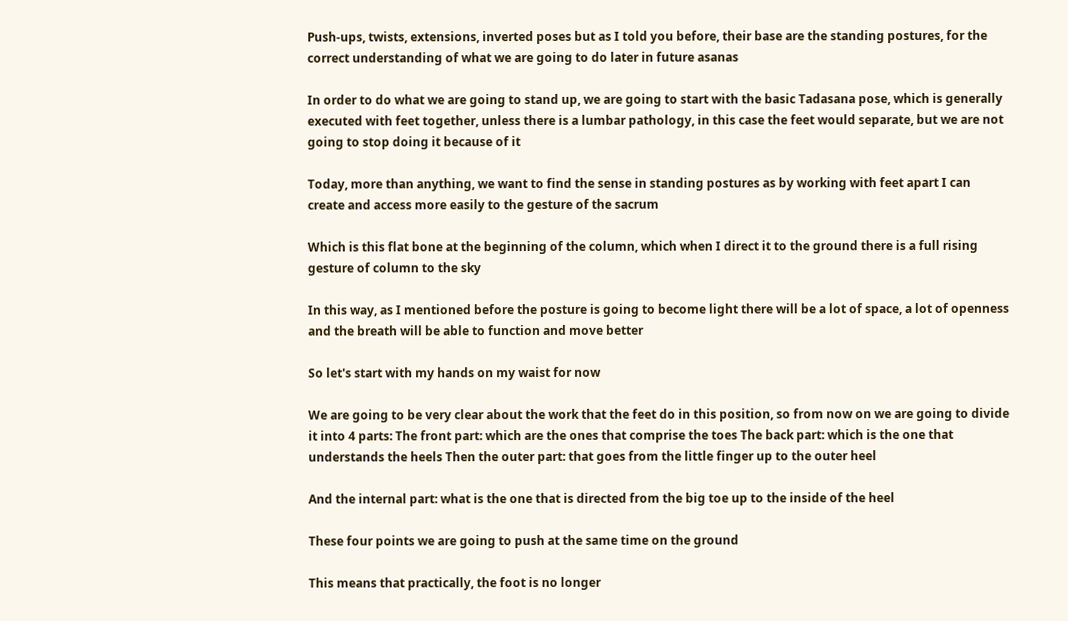Push-ups, twists, extensions, inverted poses but as I told you before, their base are the standing postures, for the correct understanding of what we are going to do later in future asanas

In order to do what we are going to stand up, we are going to start with the basic Tadasana pose, which is generally executed with feet together, unless there is a lumbar pathology, in this case the feet would separate, but we are not going to stop doing it because of it

Today, more than anything, we want to find the sense in standing postures as by working with feet apart I can create and access more easily to the gesture of the sacrum

Which is this flat bone at the beginning of the column, which when I direct it to the ground there is a full rising gesture of column to the sky

In this way, as I mentioned before the posture is going to become light there will be a lot of space, a lot of openness and the breath will be able to function and move better

So let's start with my hands on my waist for now

We are going to be very clear about the work that the feet do in this position, so from now on we are going to divide it into 4 parts: The front part: which are the ones that comprise the toes The back part: which is the one that understands the heels Then the outer part: that goes from the little finger up to the outer heel

And the internal part: what is the one that is directed from the big toe up to the inside of the heel

These four points we are going to push at the same time on the ground

This means that practically, the foot is no longer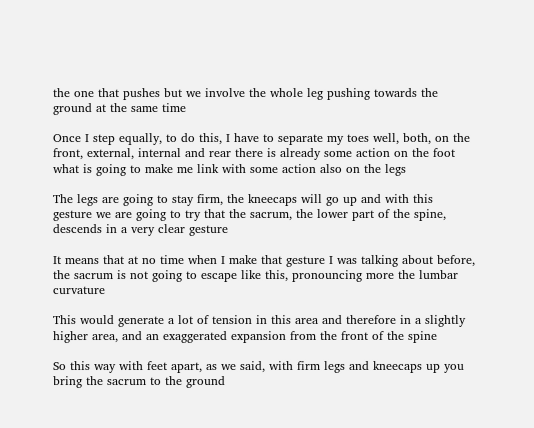the one that pushes but we involve the whole leg pushing towards the ground at the same time

Once I step equally, to do this, I have to separate my toes well, both, on the front, external, internal and rear there is already some action on the foot what is going to make me link with some action also on the legs

The legs are going to stay firm, the kneecaps will go up and with this gesture we are going to try that the sacrum, the lower part of the spine, descends in a very clear gesture

It means that at no time when I make that gesture I was talking about before, the sacrum is not going to escape like this, pronouncing more the lumbar curvature

This would generate a lot of tension in this area and therefore in a slightly higher area, and an exaggerated expansion from the front of the spine

So this way with feet apart, as we said, with firm legs and kneecaps up you bring the sacrum to the ground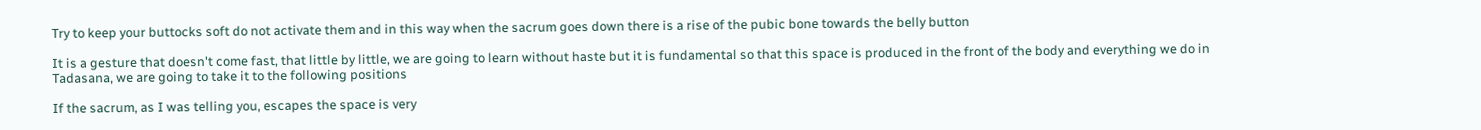Try to keep your buttocks soft do not activate them and in this way when the sacrum goes down there is a rise of the pubic bone towards the belly button

It is a gesture that doesn't come fast, that little by little, we are going to learn without haste but it is fundamental so that this space is produced in the front of the body and everything we do in Tadasana, we are going to take it to the following positions

If the sacrum, as I was telling you, escapes the space is very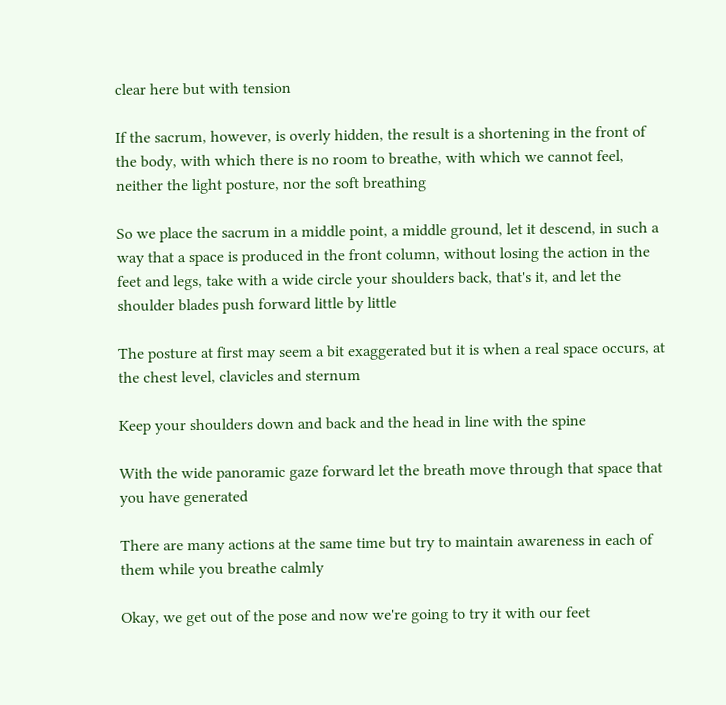clear here but with tension

If the sacrum, however, is overly hidden, the result is a shortening in the front of the body, with which there is no room to breathe, with which we cannot feel, neither the light posture, nor the soft breathing

So we place the sacrum in a middle point, a middle ground, let it descend, in such a way that a space is produced in the front column, without losing the action in the feet and legs, take with a wide circle your shoulders back, that's it, and let the shoulder blades push forward little by little

The posture at first may seem a bit exaggerated but it is when a real space occurs, at the chest level, clavicles and sternum

Keep your shoulders down and back and the head in line with the spine

With the wide panoramic gaze forward let the breath move through that space that you have generated

There are many actions at the same time but try to maintain awareness in each of them while you breathe calmly

Okay, we get out of the pose and now we're going to try it with our feet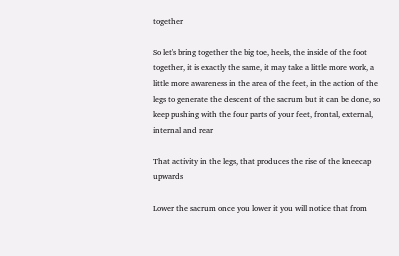together

So let's bring together the big toe, heels, the inside of the foot together, it is exactly the same, it may take a little more work, a little more awareness in the area of the feet, in the action of the legs to generate the descent of the sacrum but it can be done, so keep pushing with the four parts of your feet, frontal, external, internal and rear

That activity in the legs, that produces the rise of the kneecap upwards

Lower the sacrum once you lower it you will notice that from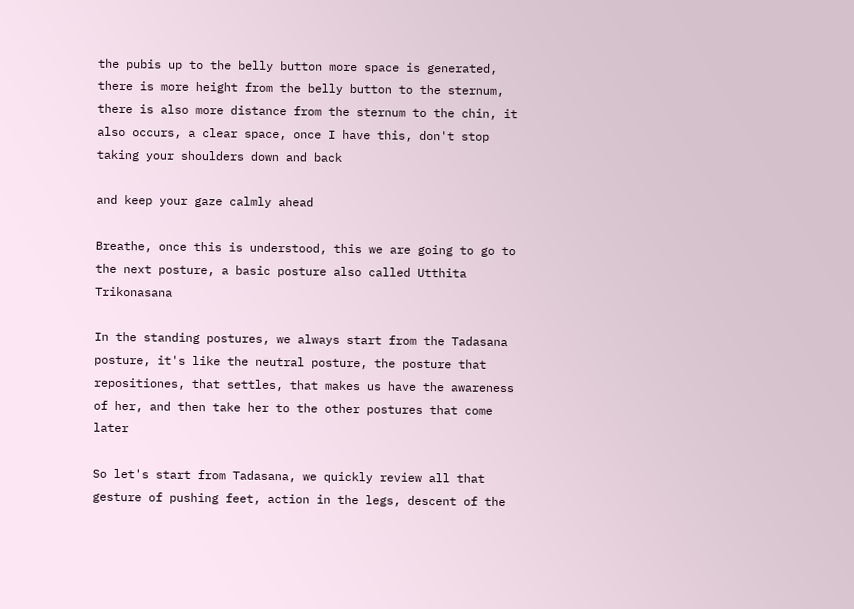the pubis up to the belly button more space is generated, there is more height from the belly button to the sternum, there is also more distance from the sternum to the chin, it also occurs, a clear space, once I have this, don't stop taking your shoulders down and back

and keep your gaze calmly ahead

Breathe, once this is understood, this we are going to go to the next posture, a basic posture also called Utthita Trikonasana

In the standing postures, we always start from the Tadasana posture, it's like the neutral posture, the posture that repositiones, that settles, that makes us have the awareness of her, and then take her to the other postures that come later

So let's start from Tadasana, we quickly review all that gesture of pushing feet, action in the legs, descent of the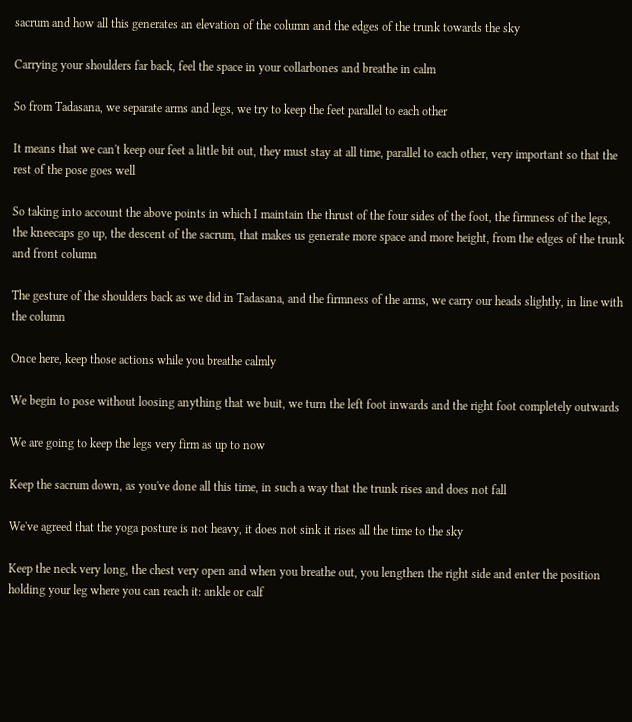sacrum and how all this generates an elevation of the column and the edges of the trunk towards the sky

Carrying your shoulders far back, feel the space in your collarbones and breathe in calm

So from Tadasana, we separate arms and legs, we try to keep the feet parallel to each other

It means that we can't keep our feet a little bit out, they must stay at all time, parallel to each other, very important so that the rest of the pose goes well

So taking into account the above points in which I maintain the thrust of the four sides of the foot, the firmness of the legs, the kneecaps go up, the descent of the sacrum, that makes us generate more space and more height, from the edges of the trunk and front column

The gesture of the shoulders back as we did in Tadasana, and the firmness of the arms, we carry our heads slightly, in line with the column

Once here, keep those actions while you breathe calmly

We begin to pose without loosing anything that we buit, we turn the left foot inwards and the right foot completely outwards

We are going to keep the legs very firm as up to now

Keep the sacrum down, as you've done all this time, in such a way that the trunk rises and does not fall

We've agreed that the yoga posture is not heavy, it does not sink it rises all the time to the sky

Keep the neck very long, the chest very open and when you breathe out, you lengthen the right side and enter the position holding your leg where you can reach it: ankle or calf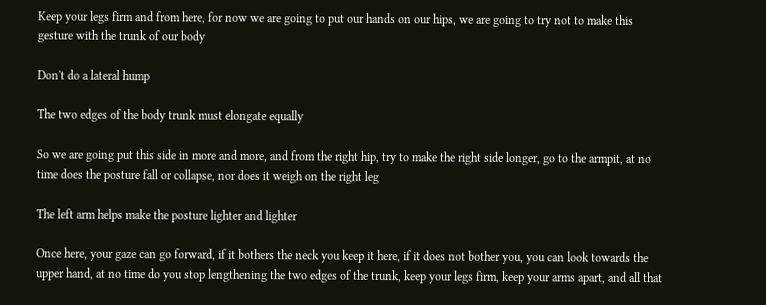Keep your legs firm and from here, for now we are going to put our hands on our hips, we are going to try not to make this gesture with the trunk of our body

Don't do a lateral hump

The two edges of the body trunk must elongate equally

So we are going put this side in more and more, and from the right hip, try to make the right side longer, go to the armpit, at no time does the posture fall or collapse, nor does it weigh on the right leg

The left arm helps make the posture lighter and lighter

Once here, your gaze can go forward, if it bothers the neck you keep it here, if it does not bother you, you can look towards the upper hand, at no time do you stop lengthening the two edges of the trunk, keep your legs firm, keep your arms apart, and all that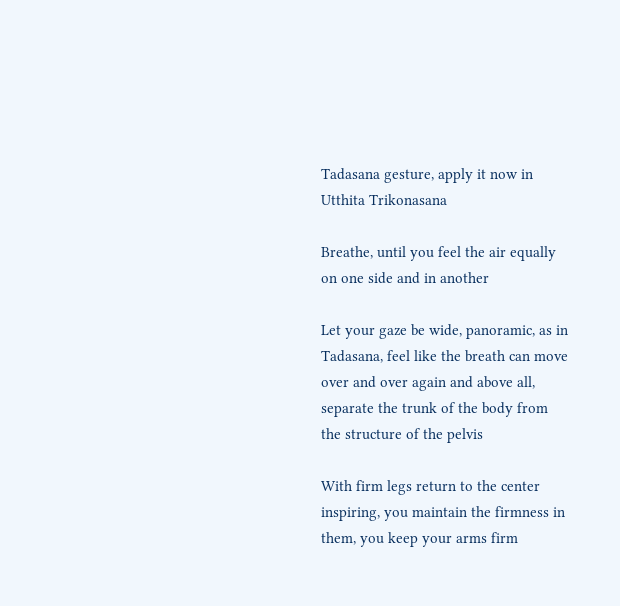Tadasana gesture, apply it now in Utthita Trikonasana

Breathe, until you feel the air equally on one side and in another

Let your gaze be wide, panoramic, as in Tadasana, feel like the breath can move over and over again and above all, separate the trunk of the body from the structure of the pelvis

With firm legs return to the center inspiring, you maintain the firmness in them, you keep your arms firm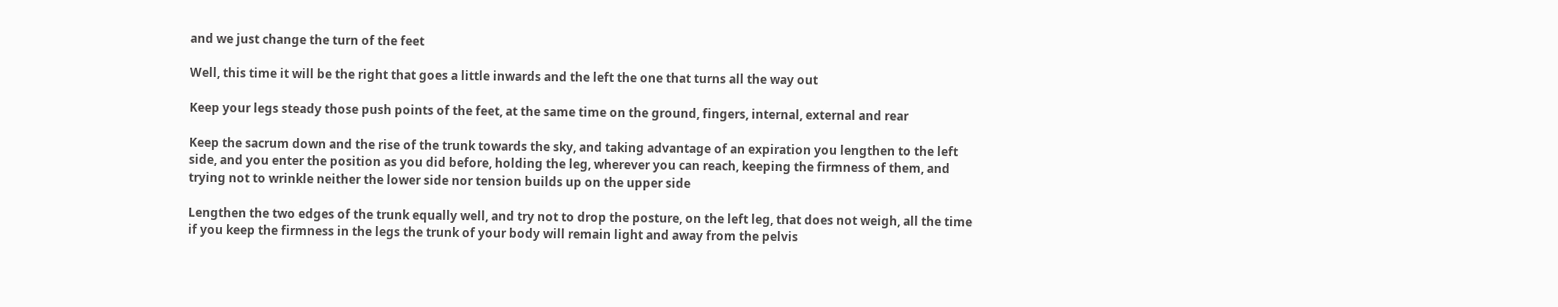and we just change the turn of the feet

Well, this time it will be the right that goes a little inwards and the left the one that turns all the way out

Keep your legs steady those push points of the feet, at the same time on the ground, fingers, internal, external and rear

Keep the sacrum down and the rise of the trunk towards the sky, and taking advantage of an expiration you lengthen to the left side, and you enter the position as you did before, holding the leg, wherever you can reach, keeping the firmness of them, and trying not to wrinkle neither the lower side nor tension builds up on the upper side

Lengthen the two edges of the trunk equally well, and try not to drop the posture, on the left leg, that does not weigh, all the time if you keep the firmness in the legs the trunk of your body will remain light and away from the pelvis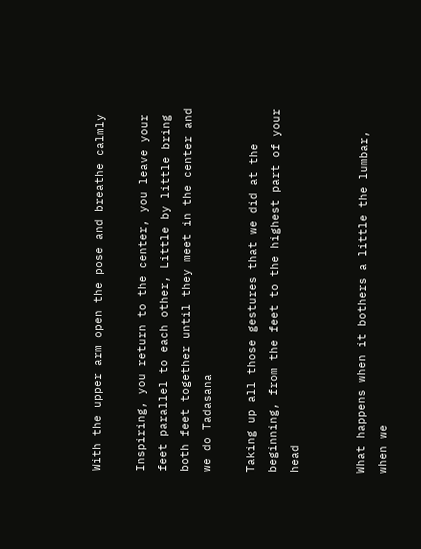With the upper arm open the pose and breathe calmly

Inspiring, you return to the center, you leave your feet parallel to each other, Little by little bring both feet together until they meet in the center and we do Tadasana

Taking up all those gestures that we did at the beginning, from the feet to the highest part of your head


What happens when it bothers a little the lumbar, when we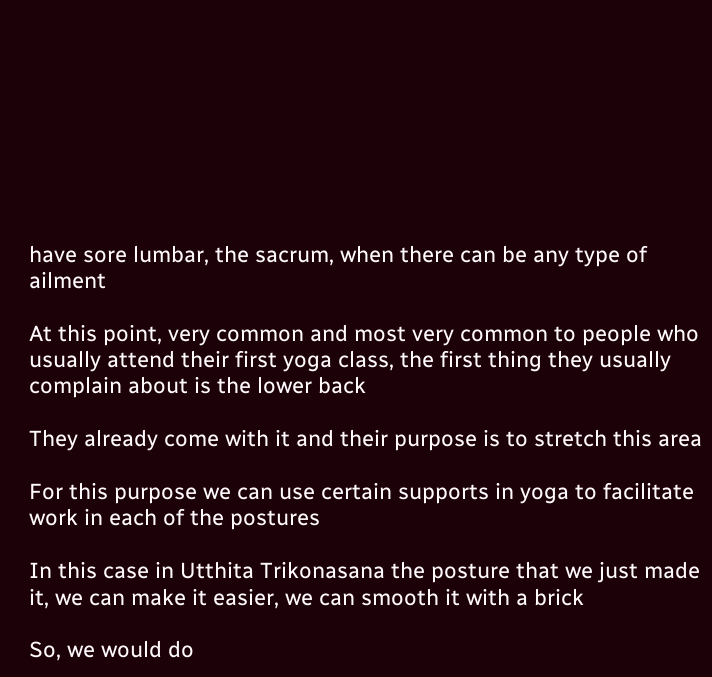have sore lumbar, the sacrum, when there can be any type of ailment

At this point, very common and most very common to people who usually attend their first yoga class, the first thing they usually complain about is the lower back

They already come with it and their purpose is to stretch this area

For this purpose we can use certain supports in yoga to facilitate work in each of the postures

In this case in Utthita Trikonasana the posture that we just made it, we can make it easier, we can smooth it with a brick

So, we would do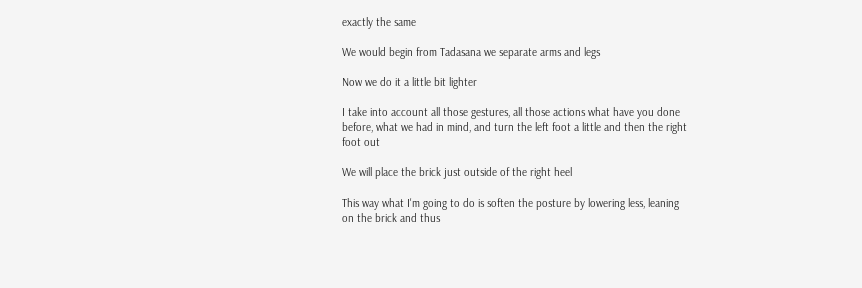exactly the same

We would begin from Tadasana we separate arms and legs

Now we do it a little bit lighter

I take into account all those gestures, all those actions what have you done before, what we had in mind, and turn the left foot a little and then the right foot out

We will place the brick just outside of the right heel

This way what I'm going to do is soften the posture by lowering less, leaning on the brick and thus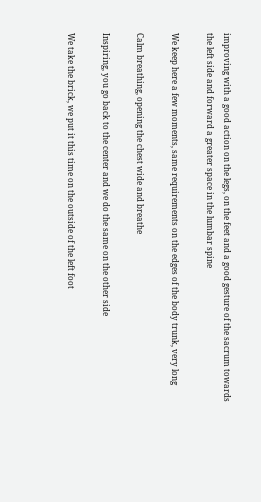improving with a good action on the legs, on the feet and a good gesture of the sacrum towards the left side and forward a greater space in the lumbar spine

We keep here a few moments, same requirements on the edges of the body trunk, very long

Calm breathing, opening the chest wide and breathe

Inspiring, you go back to the center and we do the same on the other side

We take the brick, we put it this time on the outside of the left foot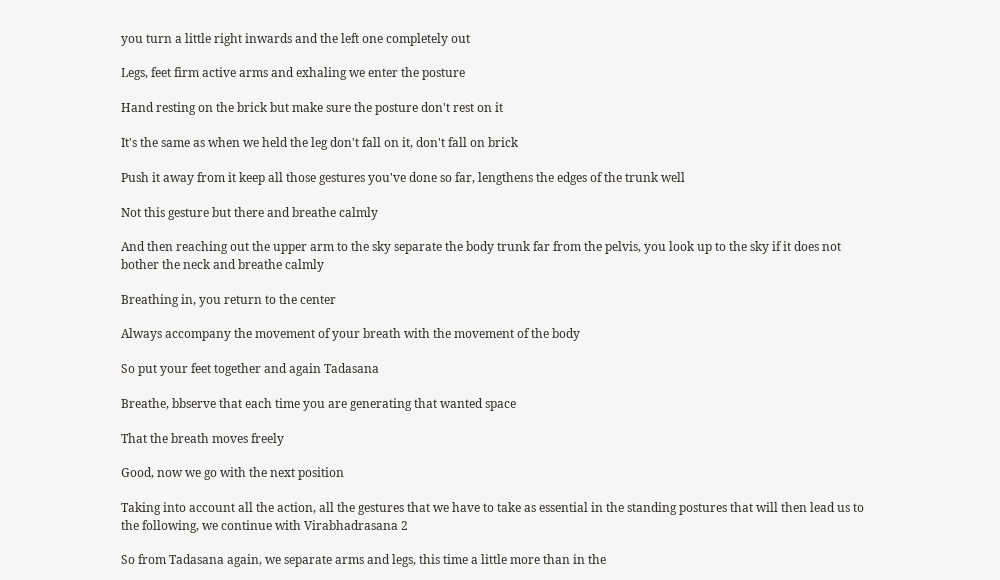you turn a little right inwards and the left one completely out

Legs, feet firm active arms and exhaling we enter the posture

Hand resting on the brick but make sure the posture don't rest on it

It's the same as when we held the leg don't fall on it, don't fall on brick

Push it away from it keep all those gestures you've done so far, lengthens the edges of the trunk well

Not this gesture but there and breathe calmly

And then reaching out the upper arm to the sky separate the body trunk far from the pelvis, you look up to the sky if it does not bother the neck and breathe calmly

Breathing in, you return to the center

Always accompany the movement of your breath with the movement of the body

So put your feet together and again Tadasana

Breathe, bbserve that each time you are generating that wanted space

That the breath moves freely

Good, now we go with the next position

Taking into account all the action, all the gestures that we have to take as essential in the standing postures that will then lead us to the following, we continue with Virabhadrasana 2

So from Tadasana again, we separate arms and legs, this time a little more than in the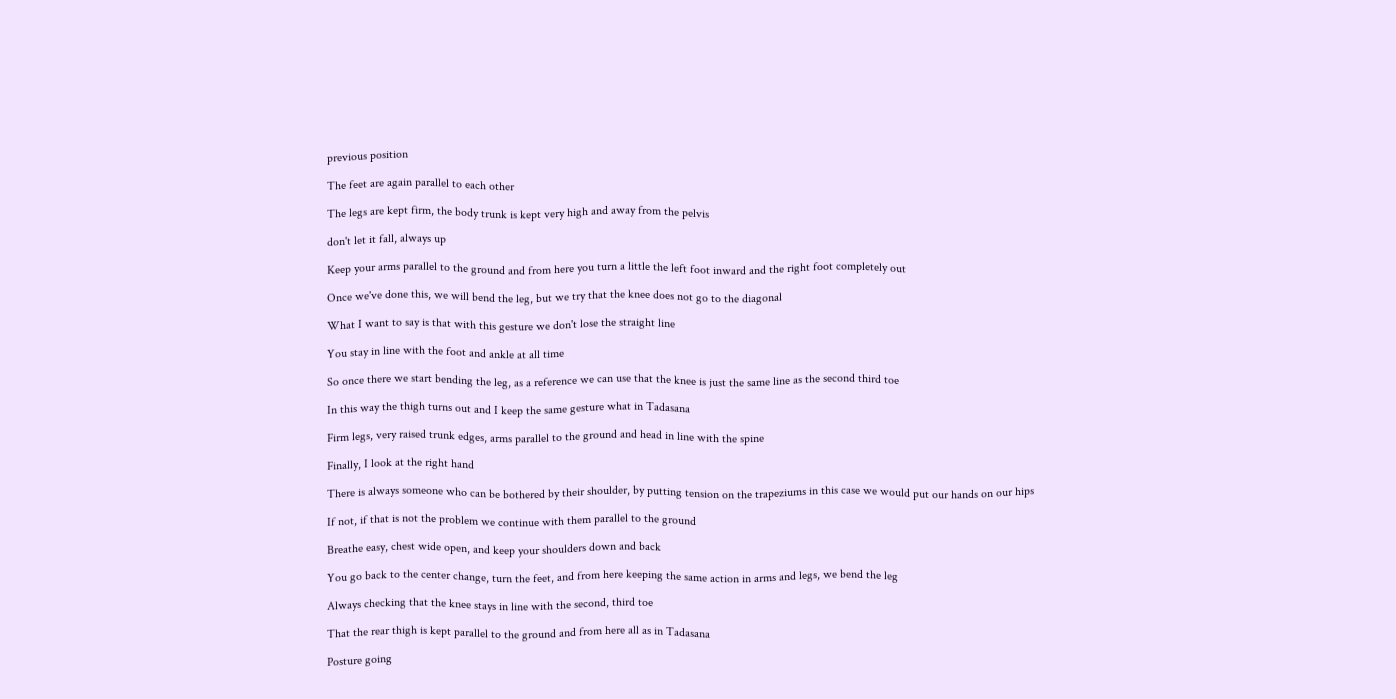previous position

The feet are again parallel to each other

The legs are kept firm, the body trunk is kept very high and away from the pelvis

don't let it fall, always up

Keep your arms parallel to the ground and from here you turn a little the left foot inward and the right foot completely out

Once we've done this, we will bend the leg, but we try that the knee does not go to the diagonal

What I want to say is that with this gesture we don't lose the straight line

You stay in line with the foot and ankle at all time

So once there we start bending the leg, as a reference we can use that the knee is just the same line as the second third toe

In this way the thigh turns out and I keep the same gesture what in Tadasana

Firm legs, very raised trunk edges, arms parallel to the ground and head in line with the spine

Finally, I look at the right hand

There is always someone who can be bothered by their shoulder, by putting tension on the trapeziums in this case we would put our hands on our hips

If not, if that is not the problem we continue with them parallel to the ground

Breathe easy, chest wide open, and keep your shoulders down and back

You go back to the center change, turn the feet, and from here keeping the same action in arms and legs, we bend the leg

Always checking that the knee stays in line with the second, third toe

That the rear thigh is kept parallel to the ground and from here all as in Tadasana

Posture going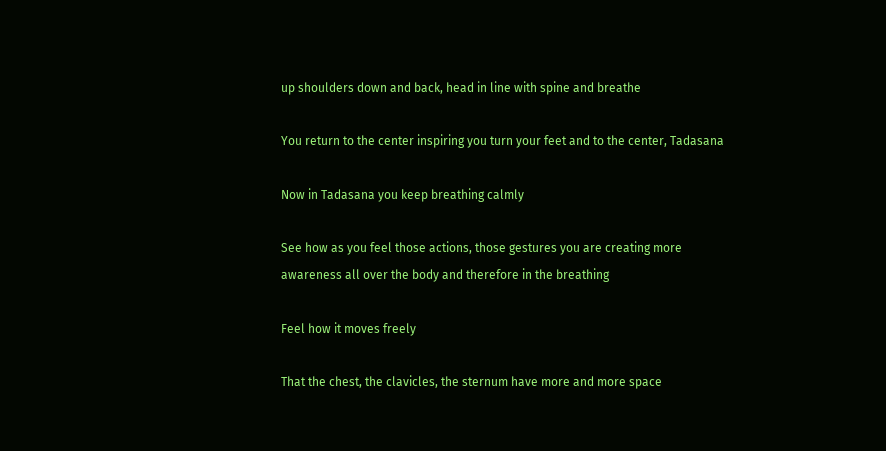up shoulders down and back, head in line with spine and breathe

You return to the center inspiring you turn your feet and to the center, Tadasana

Now in Tadasana you keep breathing calmly

See how as you feel those actions, those gestures you are creating more awareness all over the body and therefore in the breathing

Feel how it moves freely

That the chest, the clavicles, the sternum have more and more space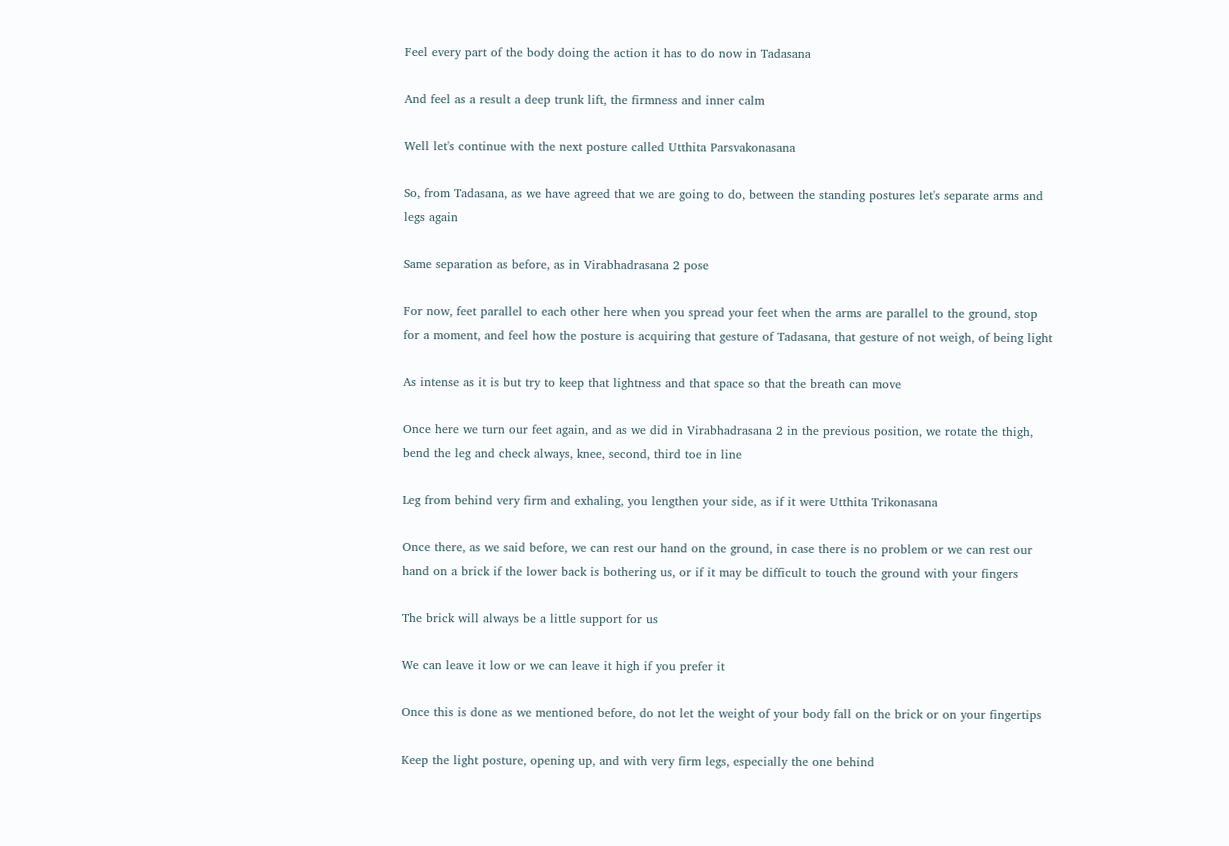Feel every part of the body doing the action it has to do now in Tadasana

And feel as a result a deep trunk lift, the firmness and inner calm

Well let's continue with the next posture called Utthita Parsvakonasana

So, from Tadasana, as we have agreed that we are going to do, between the standing postures let's separate arms and legs again

Same separation as before, as in Virabhadrasana 2 pose

For now, feet parallel to each other here when you spread your feet when the arms are parallel to the ground, stop for a moment, and feel how the posture is acquiring that gesture of Tadasana, that gesture of not weigh, of being light

As intense as it is but try to keep that lightness and that space so that the breath can move

Once here we turn our feet again, and as we did in Virabhadrasana 2 in the previous position, we rotate the thigh, bend the leg and check always, knee, second, third toe in line

Leg from behind very firm and exhaling, you lengthen your side, as if it were Utthita Trikonasana

Once there, as we said before, we can rest our hand on the ground, in case there is no problem or we can rest our hand on a brick if the lower back is bothering us, or if it may be difficult to touch the ground with your fingers

The brick will always be a little support for us

We can leave it low or we can leave it high if you prefer it

Once this is done as we mentioned before, do not let the weight of your body fall on the brick or on your fingertips

Keep the light posture, opening up, and with very firm legs, especially the one behind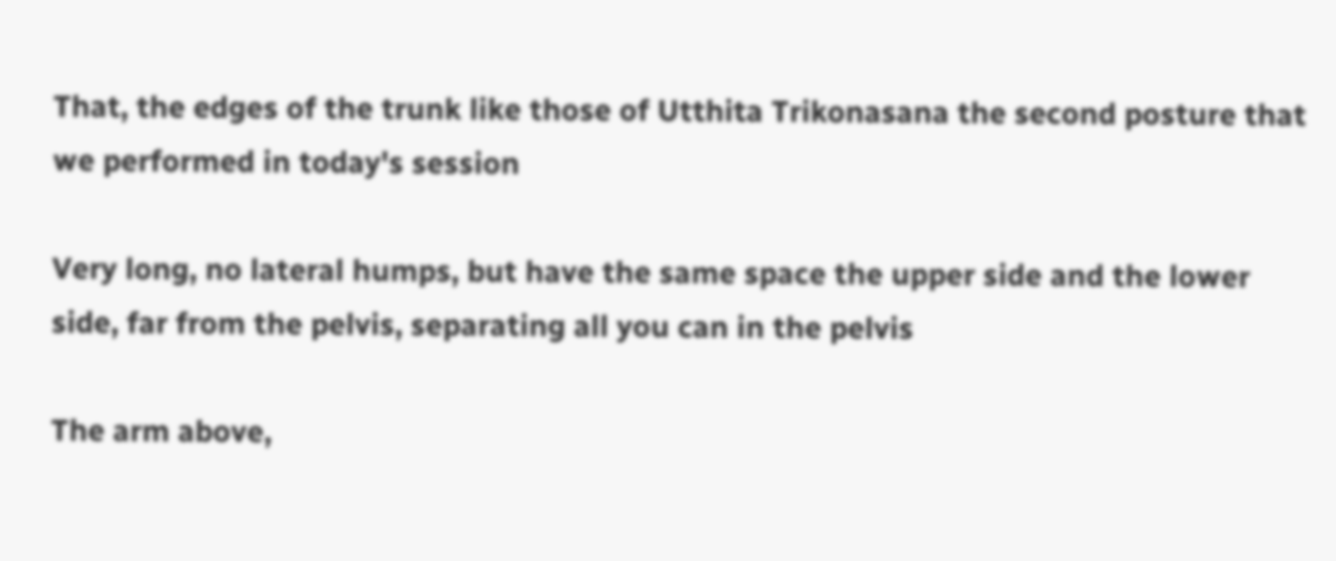That, the edges of the trunk like those of Utthita Trikonasana the second posture that we performed in today's session

Very long, no lateral humps, but have the same space the upper side and the lower side, far from the pelvis, separating all you can in the pelvis

The arm above,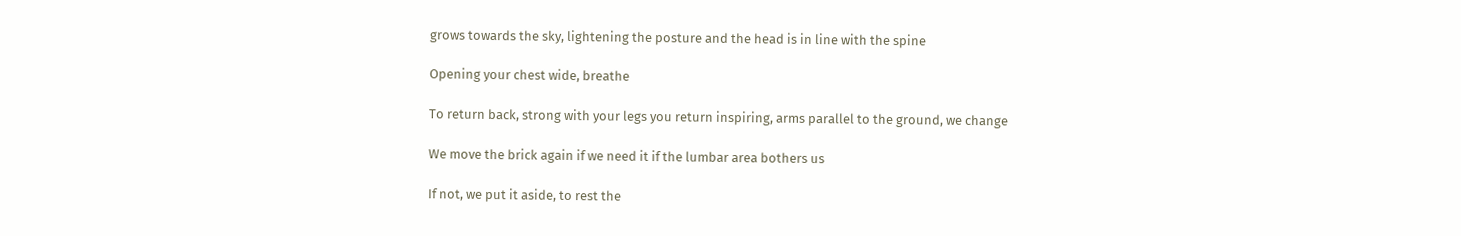grows towards the sky, lightening the posture and the head is in line with the spine

Opening your chest wide, breathe

To return back, strong with your legs you return inspiring, arms parallel to the ground, we change

We move the brick again if we need it if the lumbar area bothers us

If not, we put it aside, to rest the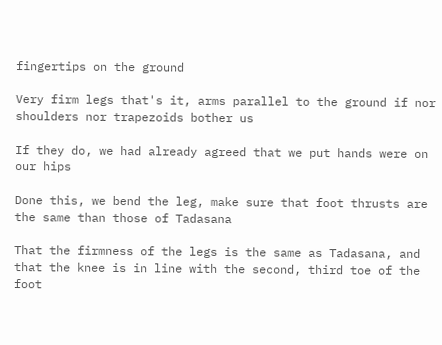fingertips on the ground

Very firm legs that's it, arms parallel to the ground if nor shoulders nor trapezoids bother us

If they do, we had already agreed that we put hands were on our hips

Done this, we bend the leg, make sure that foot thrusts are the same than those of Tadasana

That the firmness of the legs is the same as Tadasana, and that the knee is in line with the second, third toe of the foot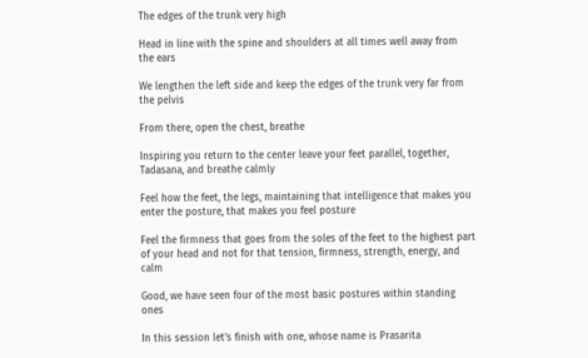The edges of the trunk very high

Head in line with the spine and shoulders at all times well away from the ears

We lengthen the left side and keep the edges of the trunk very far from the pelvis

From there, open the chest, breathe

Inspiring you return to the center leave your feet parallel, together, Tadasana, and breathe calmly

Feel how the feet, the legs, maintaining that intelligence that makes you enter the posture, that makes you feel posture

Feel the firmness that goes from the soles of the feet to the highest part of your head and not for that tension, firmness, strength, energy, and calm

Good, we have seen four of the most basic postures within standing ones

In this session let's finish with one, whose name is Prasarita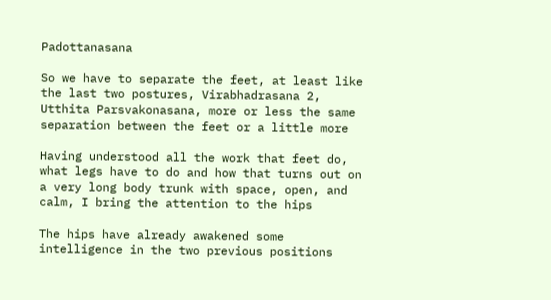Padottanasana

So we have to separate the feet, at least like the last two postures, Virabhadrasana 2, Utthita Parsvakonasana, more or less the same separation between the feet or a little more

Having understood all the work that feet do, what legs have to do and how that turns out on a very long body trunk with space, open, and calm, I bring the attention to the hips

The hips have already awakened some intelligence in the two previous positions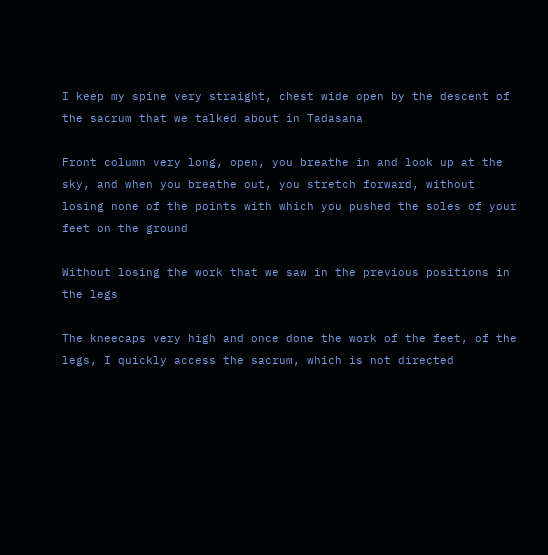I keep my spine very straight, chest wide open by the descent of the sacrum that we talked about in Tadasana

Front column very long, open, you breathe in and look up at the sky, and when you breathe out, you stretch forward, without losing none of the points with which you pushed the soles of your feet on the ground

Without losing the work that we saw in the previous positions in the legs

The kneecaps very high and once done the work of the feet, of the legs, I quickly access the sacrum, which is not directed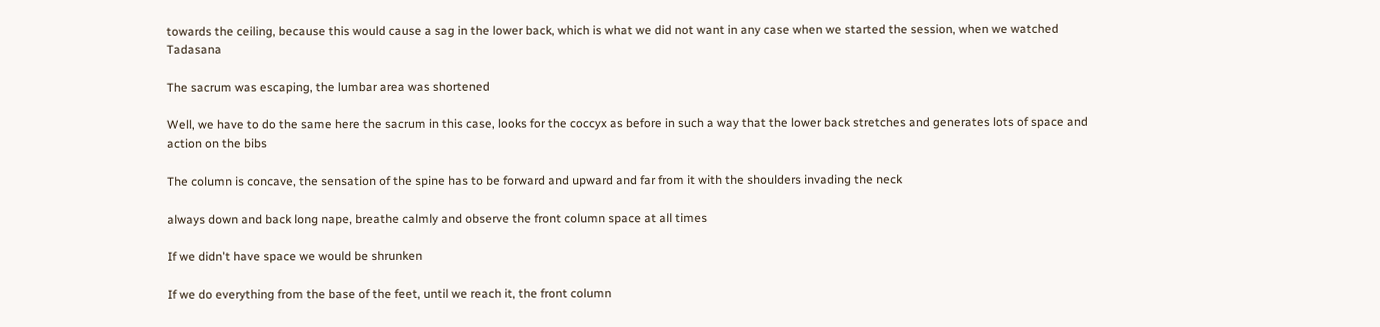towards the ceiling, because this would cause a sag in the lower back, which is what we did not want in any case when we started the session, when we watched Tadasana

The sacrum was escaping, the lumbar area was shortened

Well, we have to do the same here the sacrum in this case, looks for the coccyx as before in such a way that the lower back stretches and generates lots of space and action on the bibs

The column is concave, the sensation of the spine has to be forward and upward and far from it with the shoulders invading the neck

always down and back long nape, breathe calmly and observe the front column space at all times

If we didn't have space we would be shrunken

If we do everything from the base of the feet, until we reach it, the front column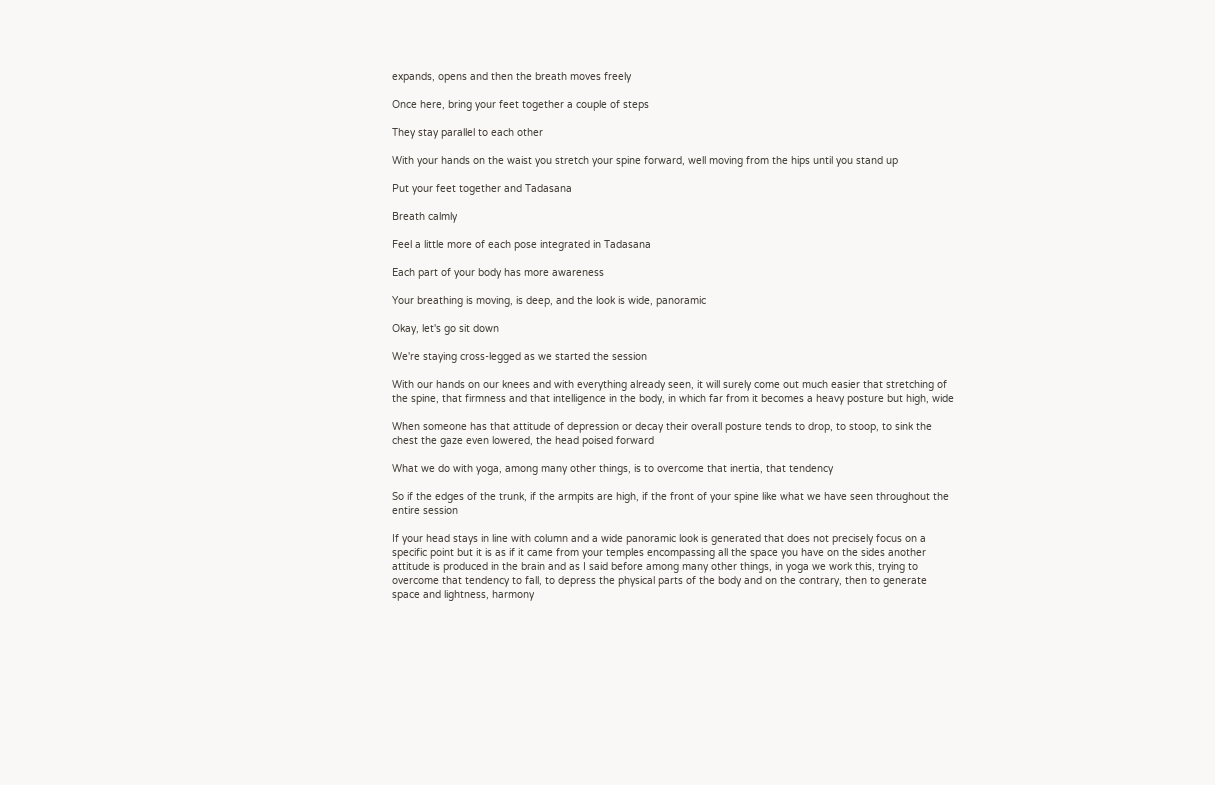expands, opens and then the breath moves freely

Once here, bring your feet together a couple of steps

They stay parallel to each other

With your hands on the waist you stretch your spine forward, well moving from the hips until you stand up

Put your feet together and Tadasana

Breath calmly

Feel a little more of each pose integrated in Tadasana

Each part of your body has more awareness

Your breathing is moving, is deep, and the look is wide, panoramic

Okay, let's go sit down

We're staying cross-legged as we started the session

With our hands on our knees and with everything already seen, it will surely come out much easier that stretching of the spine, that firmness and that intelligence in the body, in which far from it becomes a heavy posture but high, wide

When someone has that attitude of depression or decay their overall posture tends to drop, to stoop, to sink the chest the gaze even lowered, the head poised forward

What we do with yoga, among many other things, is to overcome that inertia, that tendency

So if the edges of the trunk, if the armpits are high, if the front of your spine like what we have seen throughout the entire session

If your head stays in line with column and a wide panoramic look is generated that does not precisely focus on a specific point but it is as if it came from your temples encompassing all the space you have on the sides another attitude is produced in the brain and as I said before among many other things, in yoga we work this, trying to overcome that tendency to fall, to depress the physical parts of the body and on the contrary, then to generate space and lightness, harmony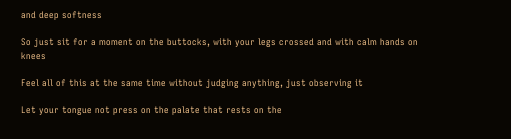and deep softness

So just sit for a moment on the buttocks, with your legs crossed and with calm hands on knees

Feel all of this at the same time without judging anything, just observing it

Let your tongue not press on the palate that rests on the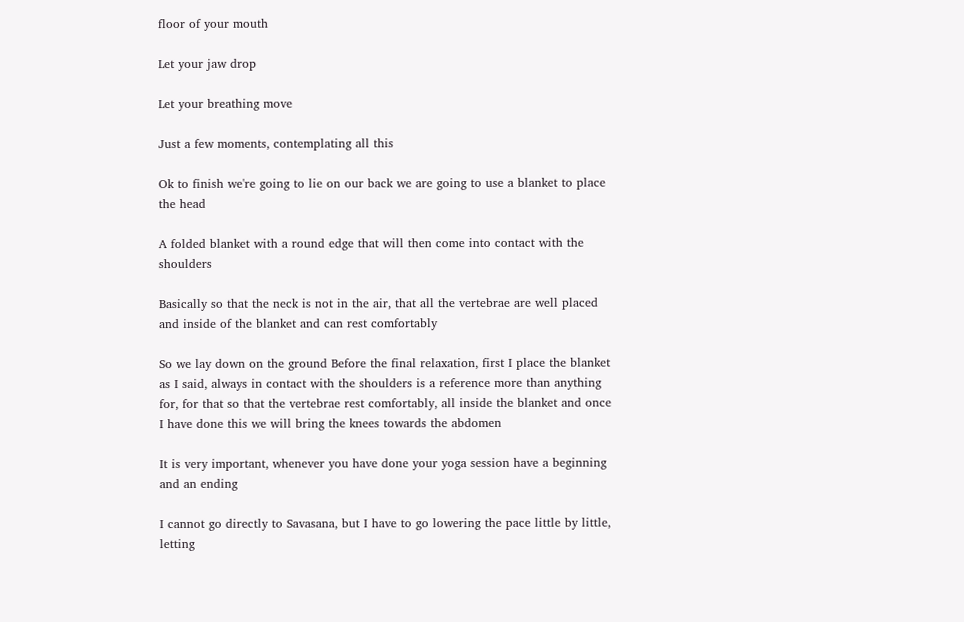floor of your mouth

Let your jaw drop

Let your breathing move

Just a few moments, contemplating all this

Ok to finish we're going to lie on our back we are going to use a blanket to place the head

A folded blanket with a round edge that will then come into contact with the shoulders

Basically so that the neck is not in the air, that all the vertebrae are well placed and inside of the blanket and can rest comfortably

So we lay down on the ground Before the final relaxation, first I place the blanket as I said, always in contact with the shoulders is a reference more than anything for, for that so that the vertebrae rest comfortably, all inside the blanket and once I have done this we will bring the knees towards the abdomen

It is very important, whenever you have done your yoga session have a beginning and an ending

I cannot go directly to Savasana, but I have to go lowering the pace little by little, letting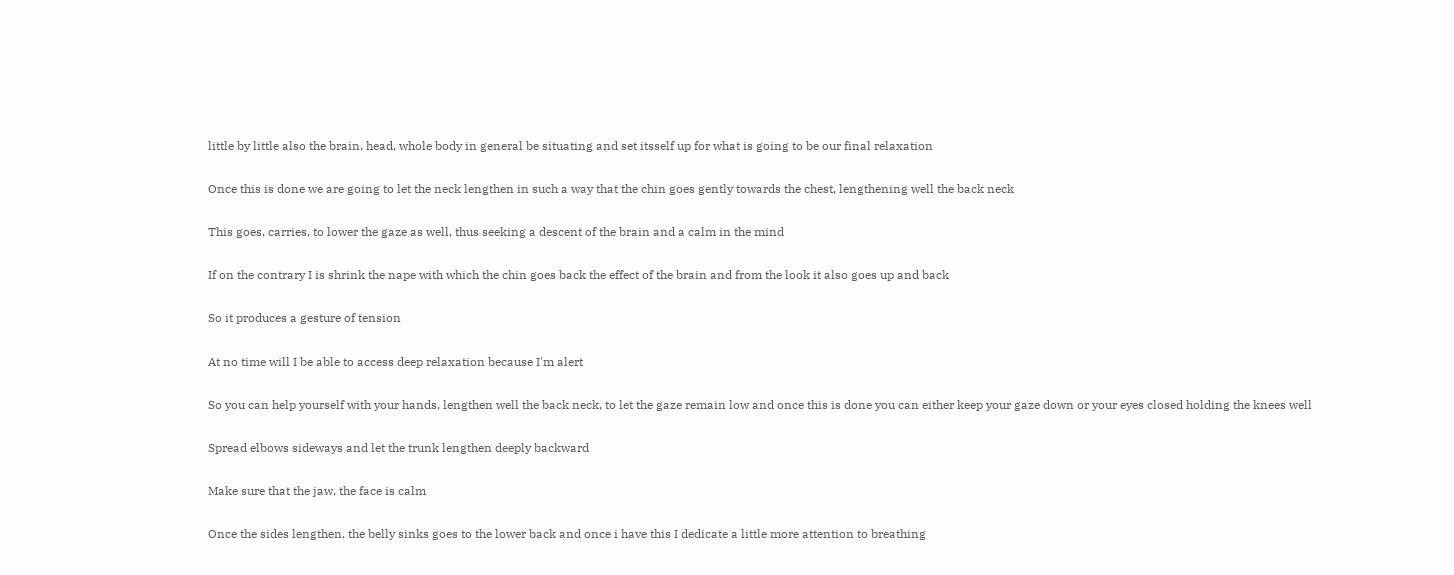little by little also the brain, head, whole body in general be situating and set itsself up for what is going to be our final relaxation

Once this is done we are going to let the neck lengthen in such a way that the chin goes gently towards the chest, lengthening well the back neck

This goes, carries, to lower the gaze as well, thus seeking a descent of the brain and a calm in the mind

If on the contrary I is shrink the nape with which the chin goes back the effect of the brain and from the look it also goes up and back

So it produces a gesture of tension

At no time will I be able to access deep relaxation because I'm alert

So you can help yourself with your hands, lengthen well the back neck, to let the gaze remain low and once this is done you can either keep your gaze down or your eyes closed holding the knees well

Spread elbows sideways and let the trunk lengthen deeply backward

Make sure that the jaw, the face is calm

Once the sides lengthen, the belly sinks goes to the lower back and once i have this I dedicate a little more attention to breathing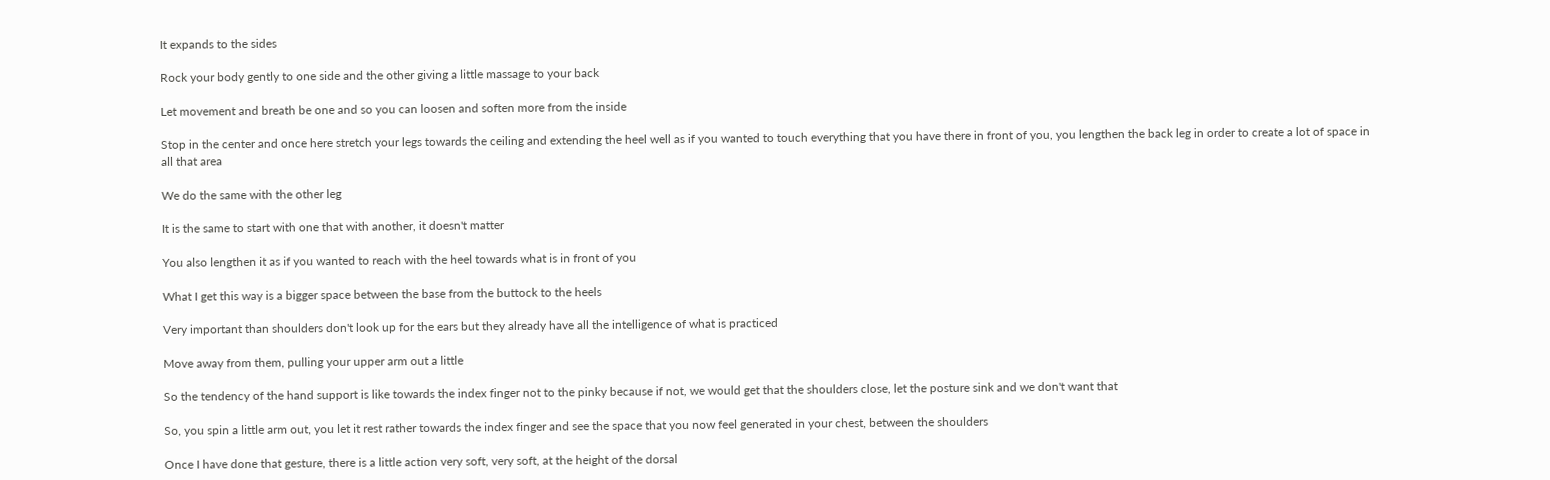It expands to the sides

Rock your body gently to one side and the other giving a little massage to your back

Let movement and breath be one and so you can loosen and soften more from the inside

Stop in the center and once here stretch your legs towards the ceiling and extending the heel well as if you wanted to touch everything that you have there in front of you, you lengthen the back leg in order to create a lot of space in all that area

We do the same with the other leg

It is the same to start with one that with another, it doesn't matter

You also lengthen it as if you wanted to reach with the heel towards what is in front of you

What I get this way is a bigger space between the base from the buttock to the heels

Very important than shoulders don't look up for the ears but they already have all the intelligence of what is practiced

Move away from them, pulling your upper arm out a little

So the tendency of the hand support is like towards the index finger not to the pinky because if not, we would get that the shoulders close, let the posture sink and we don't want that

So, you spin a little arm out, you let it rest rather towards the index finger and see the space that you now feel generated in your chest, between the shoulders

Once I have done that gesture, there is a little action very soft, very soft, at the height of the dorsal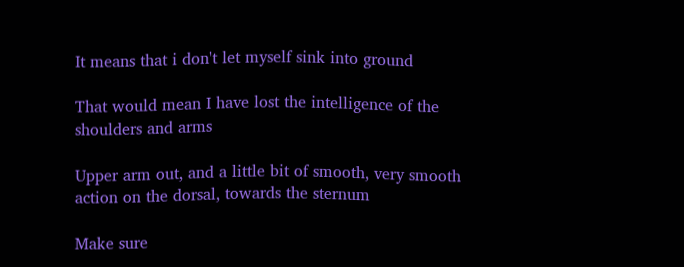It means that i don't let myself sink into ground

That would mean I have lost the intelligence of the shoulders and arms

Upper arm out, and a little bit of smooth, very smooth action on the dorsal, towards the sternum

Make sure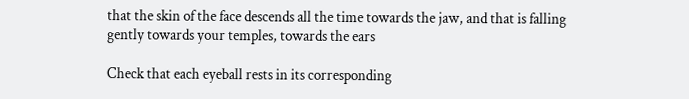that the skin of the face descends all the time towards the jaw, and that is falling gently towards your temples, towards the ears

Check that each eyeball rests in its corresponding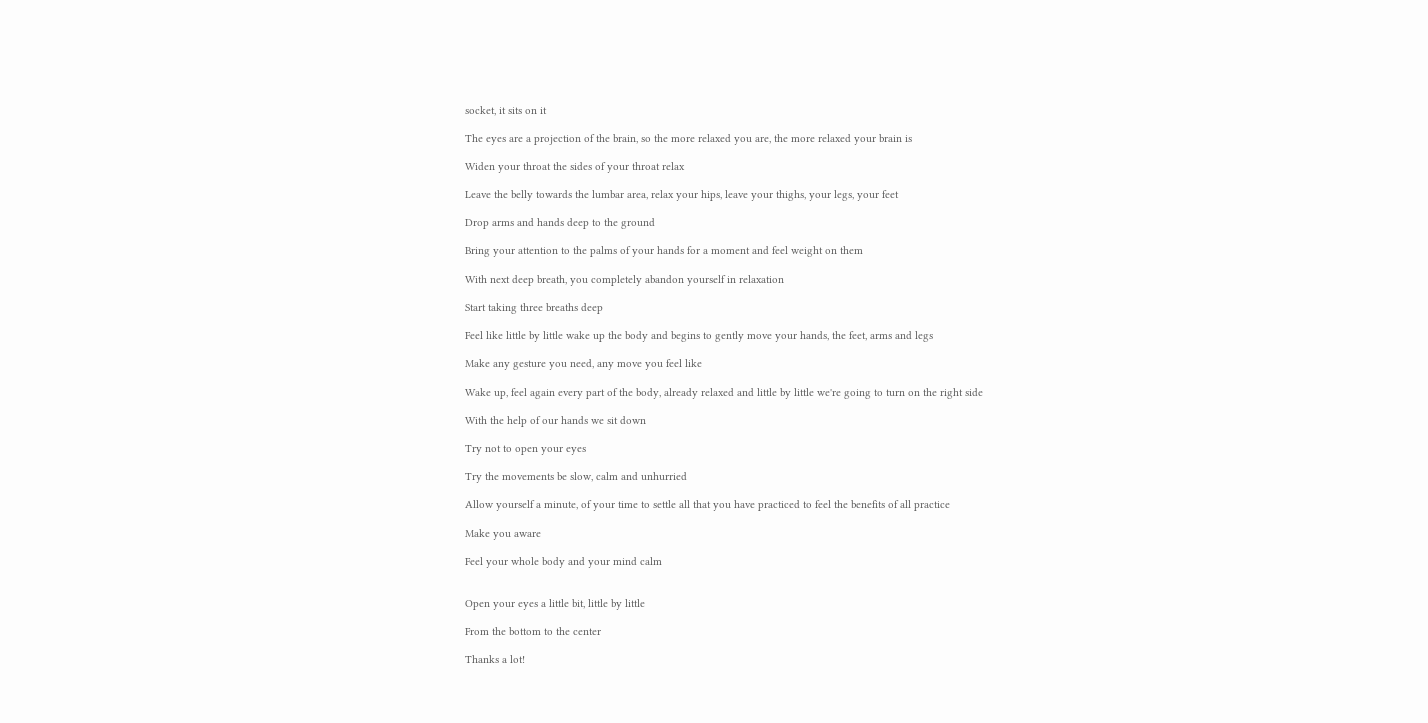socket, it sits on it

The eyes are a projection of the brain, so the more relaxed you are, the more relaxed your brain is

Widen your throat the sides of your throat relax

Leave the belly towards the lumbar area, relax your hips, leave your thighs, your legs, your feet

Drop arms and hands deep to the ground

Bring your attention to the palms of your hands for a moment and feel weight on them

With next deep breath, you completely abandon yourself in relaxation

Start taking three breaths deep

Feel like little by little wake up the body and begins to gently move your hands, the feet, arms and legs

Make any gesture you need, any move you feel like

Wake up, feel again every part of the body, already relaxed and little by little we're going to turn on the right side

With the help of our hands we sit down

Try not to open your eyes

Try the movements be slow, calm and unhurried

Allow yourself a minute, of your time to settle all that you have practiced to feel the benefits of all practice

Make you aware

Feel your whole body and your mind calm


Open your eyes a little bit, little by little

From the bottom to the center

Thanks a lot!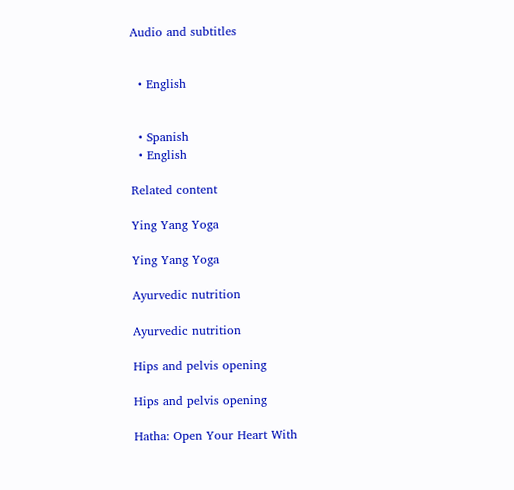Audio and subtitles


  • English


  • Spanish
  • English

Related content

Ying Yang Yoga

Ying Yang Yoga

Ayurvedic nutrition

Ayurvedic nutrition

Hips and pelvis opening

Hips and pelvis opening

Hatha: Open Your Heart With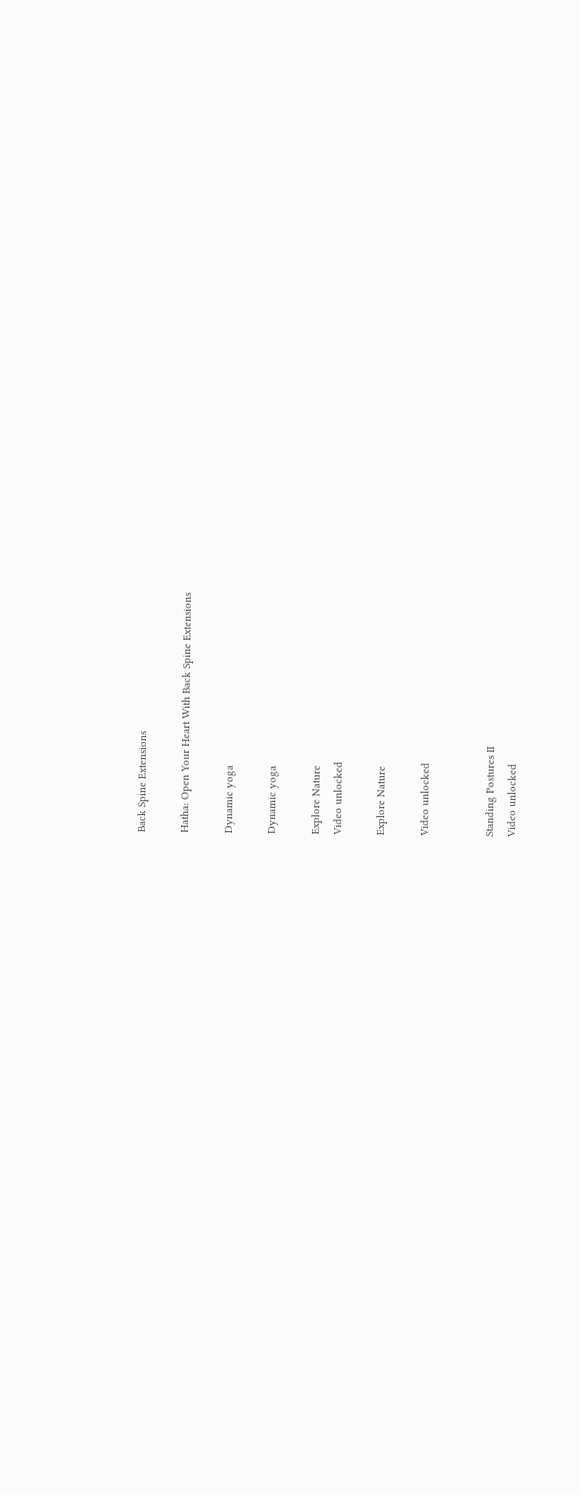Back Spine Extensions

Hatha: Open Your Heart With Back Spine Extensions

Dynamic yoga

Dynamic yoga

Explore Nature
Video unlocked

Explore Nature

Video unlocked


Standing Postures II
Video unlocked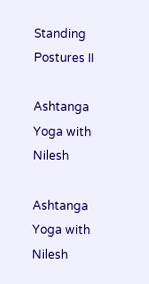Standing Postures II

Ashtanga Yoga with Nilesh

Ashtanga Yoga with Nilesh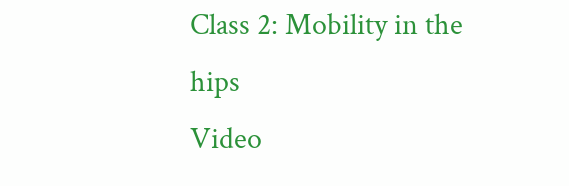Class 2: Mobility in the hips
Video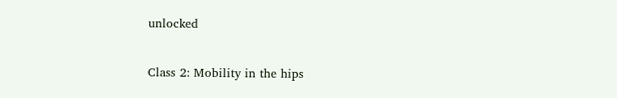unlocked

Class 2: Mobility in the hips